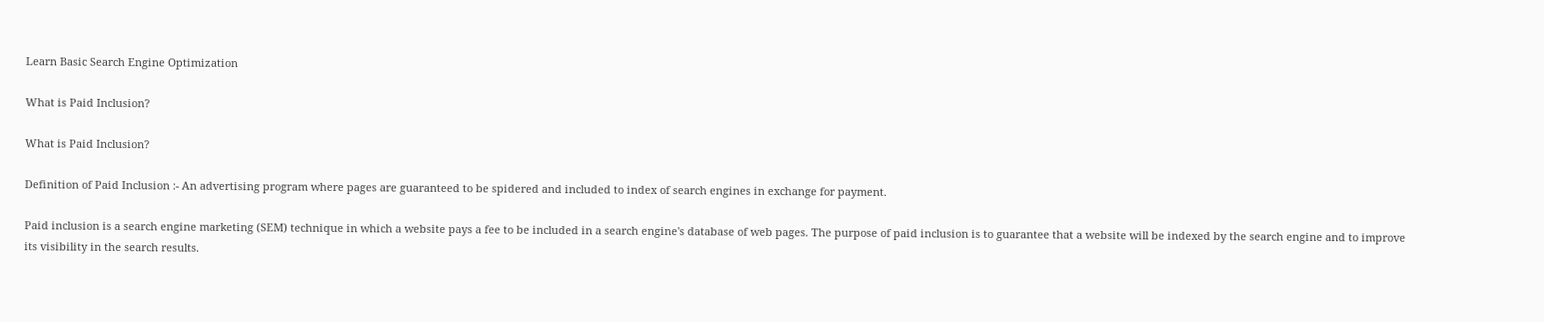Learn Basic Search Engine Optimization

What is Paid Inclusion?

What is Paid Inclusion?

Definition of Paid Inclusion :- An advertising program where pages are guaranteed to be spidered and included to index of search engines in exchange for payment.

Paid inclusion is a search engine marketing (SEM) technique in which a website pays a fee to be included in a search engine's database of web pages. The purpose of paid inclusion is to guarantee that a website will be indexed by the search engine and to improve its visibility in the search results.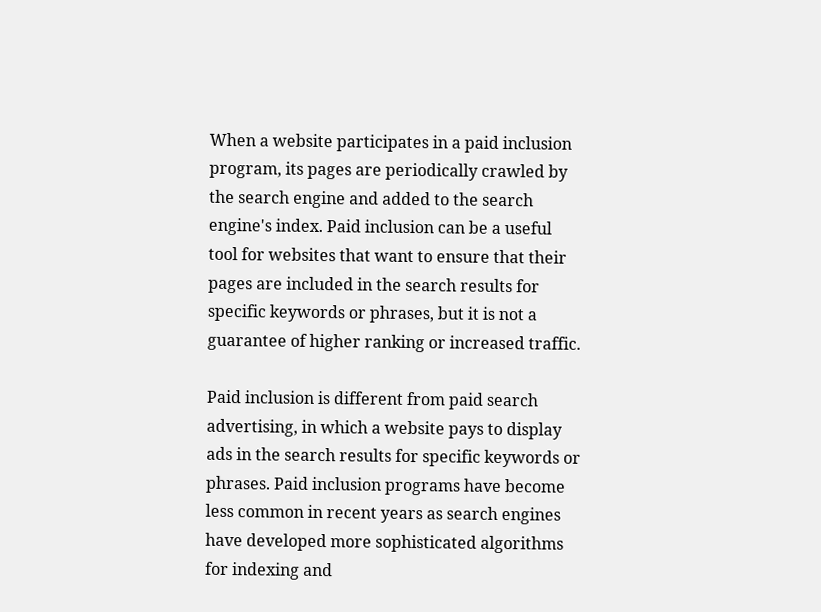When a website participates in a paid inclusion program, its pages are periodically crawled by the search engine and added to the search engine's index. Paid inclusion can be a useful tool for websites that want to ensure that their pages are included in the search results for specific keywords or phrases, but it is not a guarantee of higher ranking or increased traffic.

Paid inclusion is different from paid search advertising, in which a website pays to display ads in the search results for specific keywords or phrases. Paid inclusion programs have become less common in recent years as search engines have developed more sophisticated algorithms for indexing and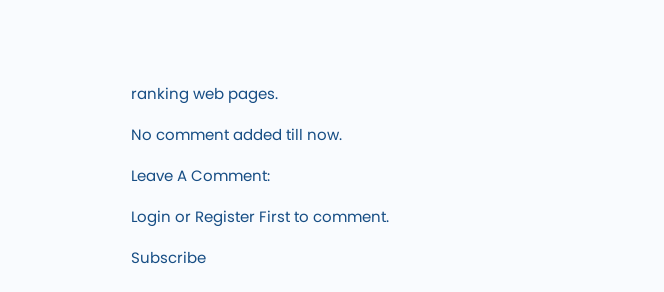ranking web pages.

No comment added till now.

Leave A Comment:

Login or Register First to comment.

Subscribe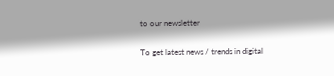to our newsletter

To get latest news / trends in digital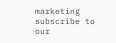marketing subscribe to our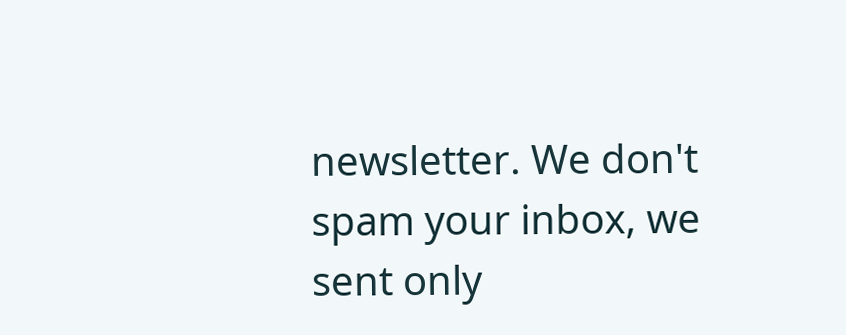newsletter. We don't spam your inbox, we sent only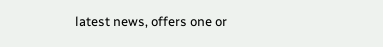latest news, offers one or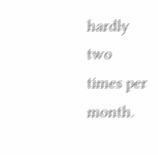hardly two times per month.